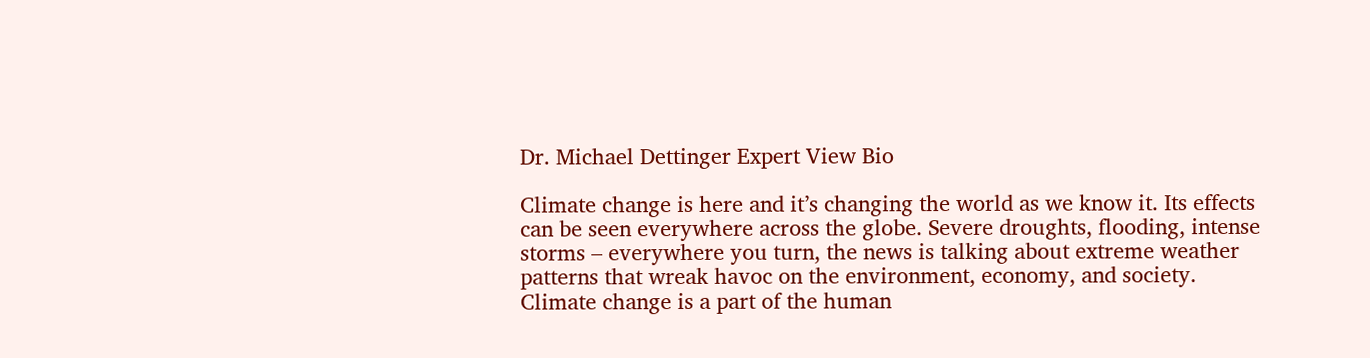Dr. Michael Dettinger Expert View Bio

Climate change is here and it’s changing the world as we know it. Its effects can be seen everywhere across the globe. Severe droughts, flooding, intense storms – everywhere you turn, the news is talking about extreme weather patterns that wreak havoc on the environment, economy, and society. Climate change is a part of the human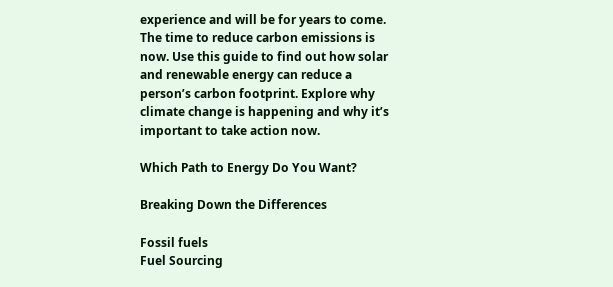experience and will be for years to come. The time to reduce carbon emissions is now. Use this guide to find out how solar and renewable energy can reduce a person’s carbon footprint. Explore why climate change is happening and why it’s important to take action now.

Which Path to Energy Do You Want?

Breaking Down the Differences

Fossil fuels
Fuel Sourcing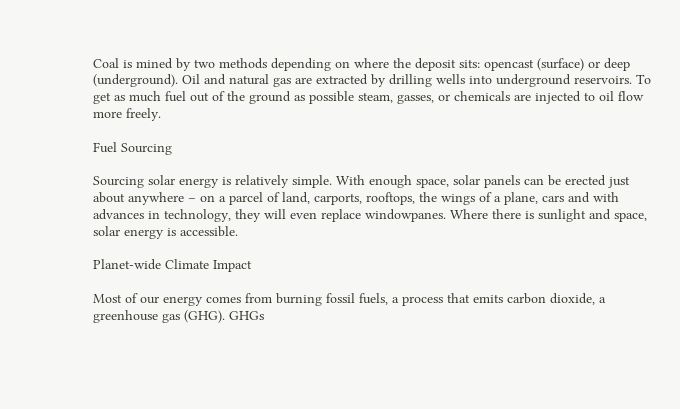Coal is mined by two methods depending on where the deposit sits: opencast (surface) or deep (underground). Oil and natural gas are extracted by drilling wells into underground reservoirs. To get as much fuel out of the ground as possible steam, gasses, or chemicals are injected to oil flow more freely.

Fuel Sourcing

Sourcing solar energy is relatively simple. With enough space, solar panels can be erected just about anywhere – on a parcel of land, carports, rooftops, the wings of a plane, cars and with advances in technology, they will even replace windowpanes. Where there is sunlight and space, solar energy is accessible.

Planet-wide Climate Impact

Most of our energy comes from burning fossil fuels, a process that emits carbon dioxide, a greenhouse gas (GHG). GHGs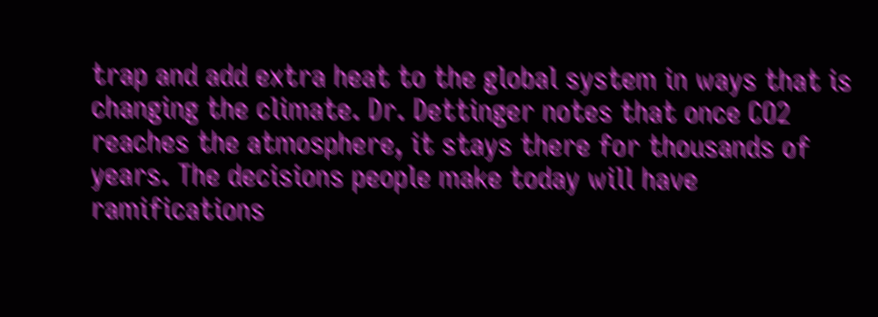trap and add extra heat to the global system in ways that is changing the climate. Dr. Dettinger notes that once CO2 reaches the atmosphere, it stays there for thousands of years. The decisions people make today will have ramifications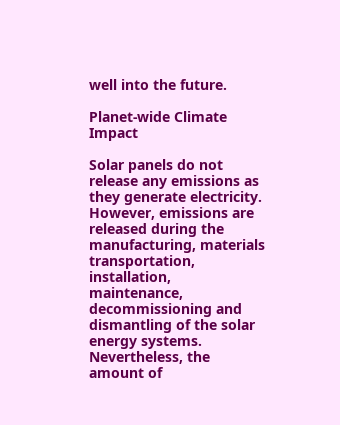well into the future.

Planet-wide Climate Impact

Solar panels do not release any emissions as they generate electricity. However, emissions are released during the manufacturing, materials transportation, installation, maintenance, decommissioning and dismantling of the solar energy systems. Nevertheless, the amount of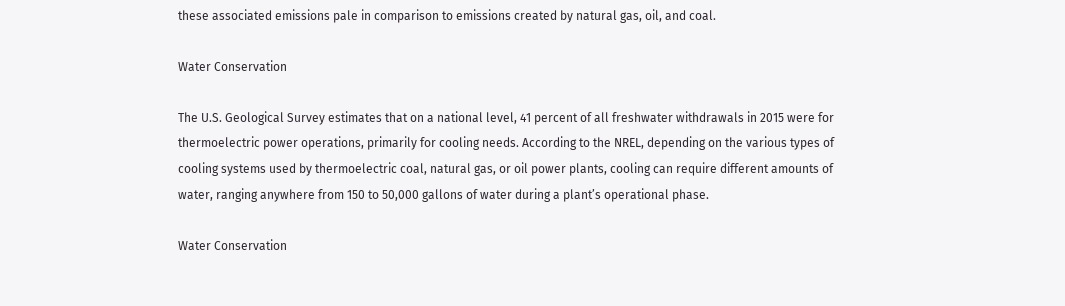these associated emissions pale in comparison to emissions created by natural gas, oil, and coal.

Water Conservation

The U.S. Geological Survey estimates that on a national level, 41 percent of all freshwater withdrawals in 2015 were for thermoelectric power operations, primarily for cooling needs. According to the NREL, depending on the various types of cooling systems used by thermoelectric coal, natural gas, or oil power plants, cooling can require different amounts of water, ranging anywhere from 150 to 50,000 gallons of water during a plant’s operational phase.

Water Conservation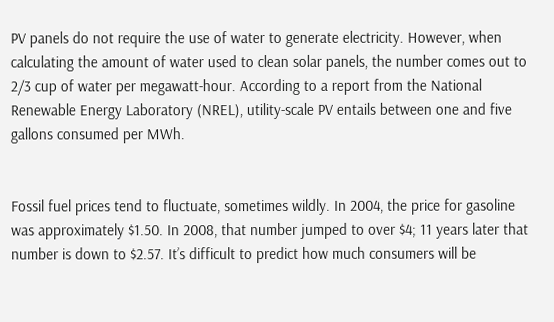PV panels do not require the use of water to generate electricity. However, when calculating the amount of water used to clean solar panels, the number comes out to 2/3 cup of water per megawatt-hour. According to a report from the National Renewable Energy Laboratory (NREL), utility-scale PV entails between one and five gallons consumed per MWh.


Fossil fuel prices tend to fluctuate, sometimes wildly. In 2004, the price for gasoline was approximately $1.50. In 2008, that number jumped to over $4; 11 years later that number is down to $2.57. It’s difficult to predict how much consumers will be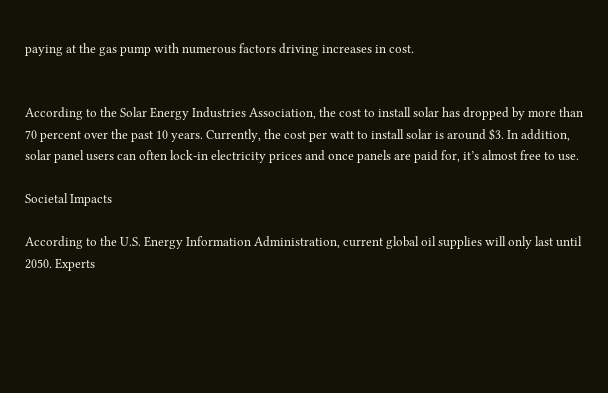paying at the gas pump with numerous factors driving increases in cost.


According to the Solar Energy Industries Association, the cost to install solar has dropped by more than 70 percent over the past 10 years. Currently, the cost per watt to install solar is around $3. In addition, solar panel users can often lock-in electricity prices and once panels are paid for, it’s almost free to use.

Societal Impacts

According to the U.S. Energy Information Administration, current global oil supplies will only last until 2050. Experts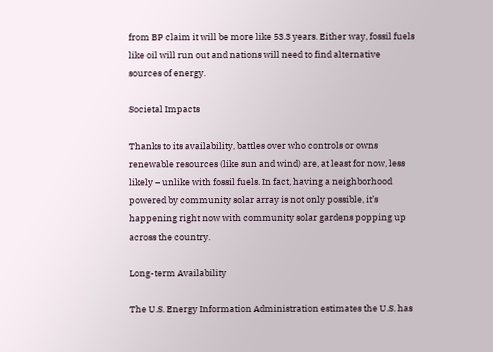from BP claim it will be more like 53.3 years. Either way, fossil fuels like oil will run out and nations will need to find alternative sources of energy.

Societal Impacts

Thanks to its availability, battles over who controls or owns renewable resources (like sun and wind) are, at least for now, less likely – unlike with fossil fuels. In fact, having a neighborhood powered by community solar array is not only possible, it’s happening right now with community solar gardens popping up across the country.

Long-term Availability

The U.S. Energy Information Administration estimates the U.S. has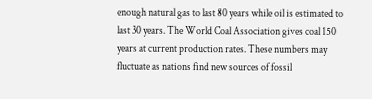enough natural gas to last 80 years while oil is estimated to last 30 years. The World Coal Association gives coal 150 years at current production rates. These numbers may fluctuate as nations find new sources of fossil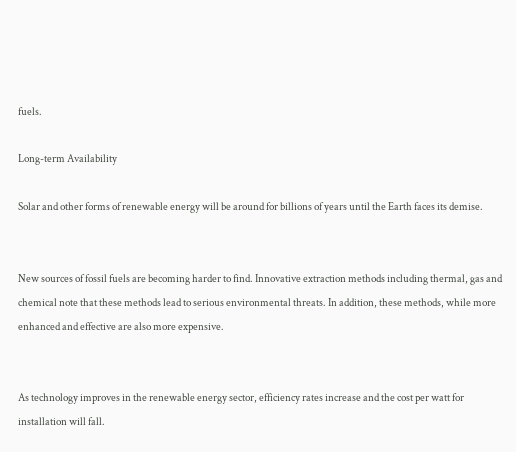fuels.

Long-term Availability

Solar and other forms of renewable energy will be around for billions of years until the Earth faces its demise.


New sources of fossil fuels are becoming harder to find. Innovative extraction methods including thermal, gas and chemical note that these methods lead to serious environmental threats. In addition, these methods, while more enhanced and effective are also more expensive.


As technology improves in the renewable energy sector, efficiency rates increase and the cost per watt for installation will fall.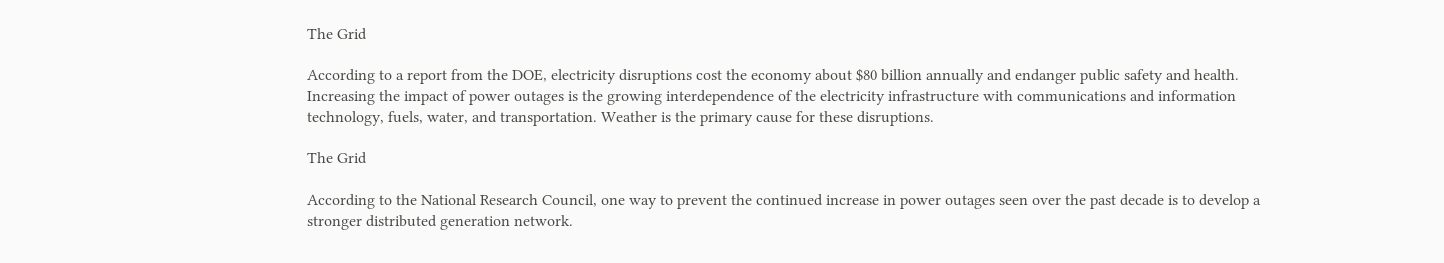The Grid

According to a report from the DOE, electricity disruptions cost the economy about $80 billion annually and endanger public safety and health. Increasing the impact of power outages is the growing interdependence of the electricity infrastructure with communications and information technology, fuels, water, and transportation. Weather is the primary cause for these disruptions.

The Grid

According to the National Research Council, one way to prevent the continued increase in power outages seen over the past decade is to develop a stronger distributed generation network.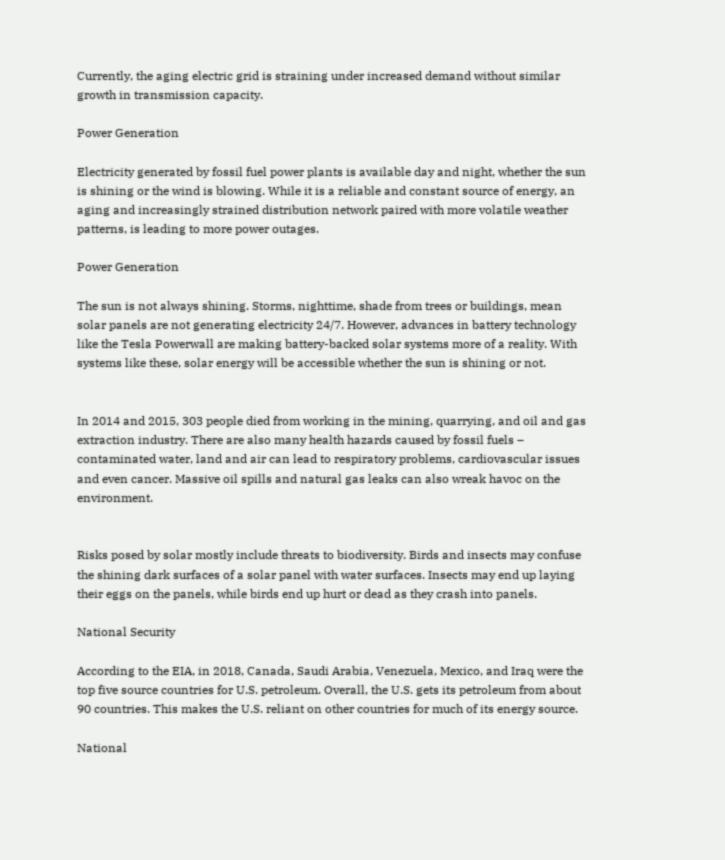Currently, the aging electric grid is straining under increased demand without similar growth in transmission capacity.

Power Generation

Electricity generated by fossil fuel power plants is available day and night, whether the sun is shining or the wind is blowing. While it is a reliable and constant source of energy, an aging and increasingly strained distribution network paired with more volatile weather patterns, is leading to more power outages.

Power Generation

The sun is not always shining. Storms, nighttime, shade from trees or buildings, mean solar panels are not generating electricity 24/7. However, advances in battery technology like the Tesla Powerwall are making battery-backed solar systems more of a reality. With systems like these, solar energy will be accessible whether the sun is shining or not.


In 2014 and 2015, 303 people died from working in the mining, quarrying, and oil and gas extraction industry. There are also many health hazards caused by fossil fuels – contaminated water, land and air can lead to respiratory problems, cardiovascular issues and even cancer. Massive oil spills and natural gas leaks can also wreak havoc on the environment.


Risks posed by solar mostly include threats to biodiversity. Birds and insects may confuse the shining dark surfaces of a solar panel with water surfaces. Insects may end up laying their eggs on the panels, while birds end up hurt or dead as they crash into panels.

National Security

According to the EIA, in 2018, Canada, Saudi Arabia, Venezuela, Mexico, and Iraq were the top five source countries for U.S. petroleum. Overall, the U.S. gets its petroleum from about 90 countries. This makes the U.S. reliant on other countries for much of its energy source.

National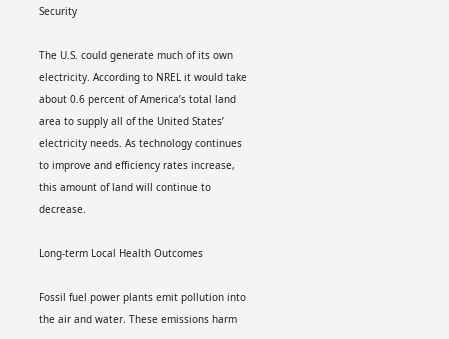Security

The U.S. could generate much of its own electricity. According to NREL it would take about 0.6 percent of America’s total land area to supply all of the United States’ electricity needs. As technology continues to improve and efficiency rates increase, this amount of land will continue to decrease.

Long-term Local Health Outcomes

Fossil fuel power plants emit pollution into the air and water. These emissions harm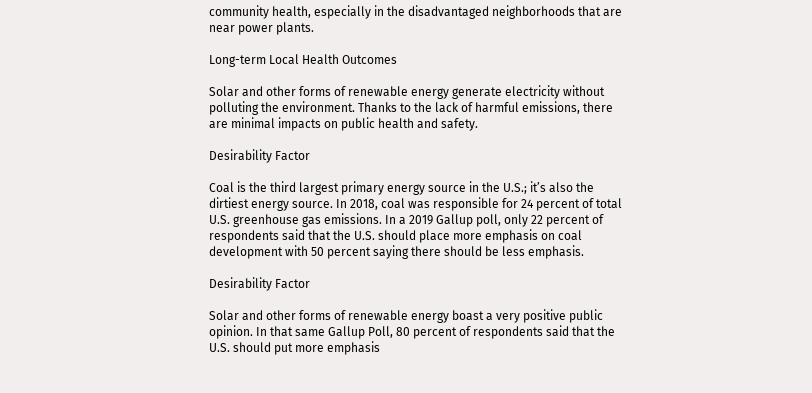community health, especially in the disadvantaged neighborhoods that are near power plants.

Long-term Local Health Outcomes

Solar and other forms of renewable energy generate electricity without polluting the environment. Thanks to the lack of harmful emissions, there are minimal impacts on public health and safety.

Desirability Factor

Coal is the third largest primary energy source in the U.S.; it’s also the dirtiest energy source. In 2018, coal was responsible for 24 percent of total U.S. greenhouse gas emissions. In a 2019 Gallup poll, only 22 percent of respondents said that the U.S. should place more emphasis on coal development with 50 percent saying there should be less emphasis.

Desirability Factor

Solar and other forms of renewable energy boast a very positive public opinion. In that same Gallup Poll, 80 percent of respondents said that the U.S. should put more emphasis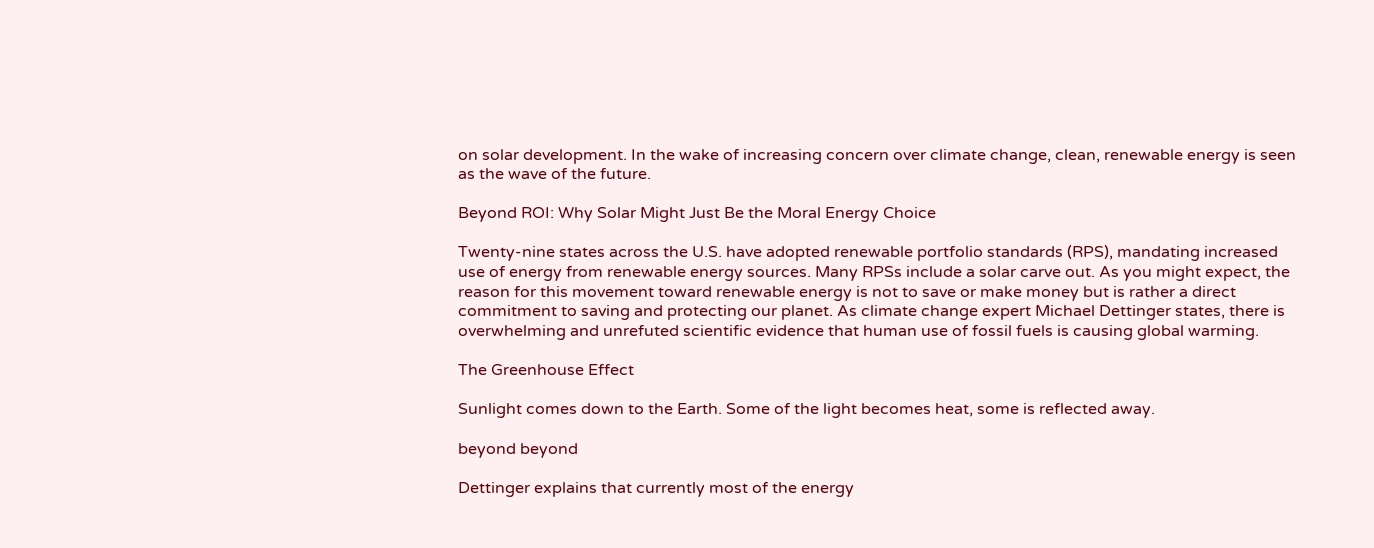on solar development. In the wake of increasing concern over climate change, clean, renewable energy is seen as the wave of the future.

Beyond ROI: Why Solar Might Just Be the Moral Energy Choice

Twenty-nine states across the U.S. have adopted renewable portfolio standards (RPS), mandating increased use of energy from renewable energy sources. Many RPSs include a solar carve out. As you might expect, the reason for this movement toward renewable energy is not to save or make money but is rather a direct commitment to saving and protecting our planet. As climate change expert Michael Dettinger states, there is overwhelming and unrefuted scientific evidence that human use of fossil fuels is causing global warming.

The Greenhouse Effect

Sunlight comes down to the Earth. Some of the light becomes heat, some is reflected away.

beyond beyond

Dettinger explains that currently most of the energy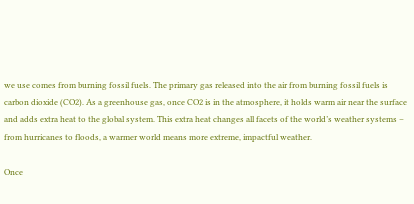we use comes from burning fossil fuels. The primary gas released into the air from burning fossil fuels is carbon dioxide (CO2). As a greenhouse gas, once CO2 is in the atmosphere, it holds warm air near the surface and adds extra heat to the global system. This extra heat changes all facets of the world’s weather systems – from hurricanes to floods, a warmer world means more extreme, impactful weather.

Once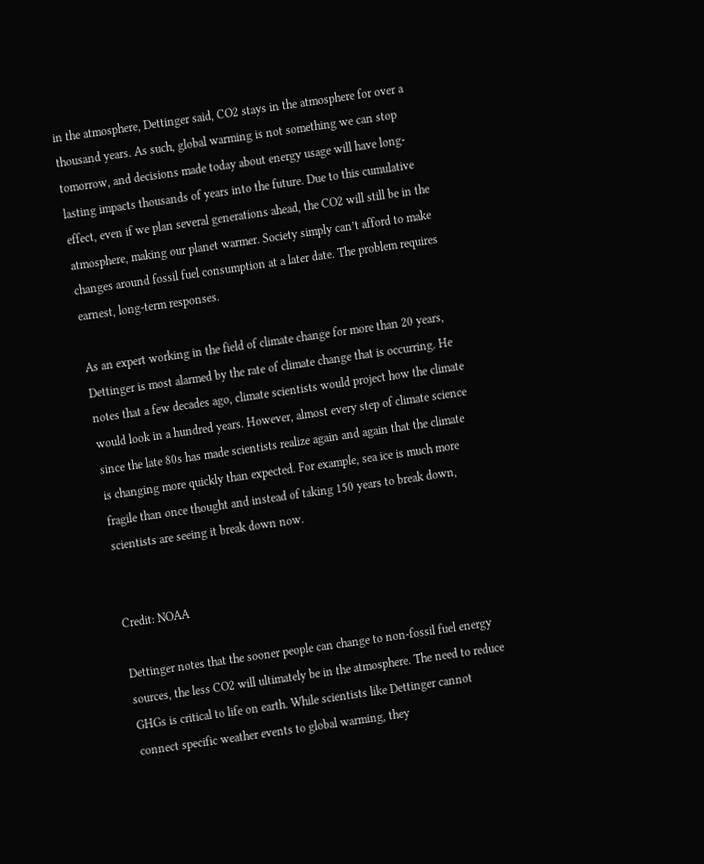in the atmosphere, Dettinger said, CO2 stays in the atmosphere for over a thousand years. As such, global warming is not something we can stop tomorrow, and decisions made today about energy usage will have long-lasting impacts thousands of years into the future. Due to this cumulative effect, even if we plan several generations ahead, the CO2 will still be in the atmosphere, making our planet warmer. Society simply can’t afford to make changes around fossil fuel consumption at a later date. The problem requires earnest, long-term responses.

As an expert working in the field of climate change for more than 20 years, Dettinger is most alarmed by the rate of climate change that is occurring. He notes that a few decades ago, climate scientists would project how the climate would look in a hundred years. However, almost every step of climate science since the late 80s has made scientists realize again and again that the climate is changing more quickly than expected. For example, sea ice is much more fragile than once thought and instead of taking 150 years to break down, scientists are seeing it break down now.


Credit: NOAA

Dettinger notes that the sooner people can change to non-fossil fuel energy sources, the less CO2 will ultimately be in the atmosphere. The need to reduce GHGs is critical to life on earth. While scientists like Dettinger cannot connect specific weather events to global warming, they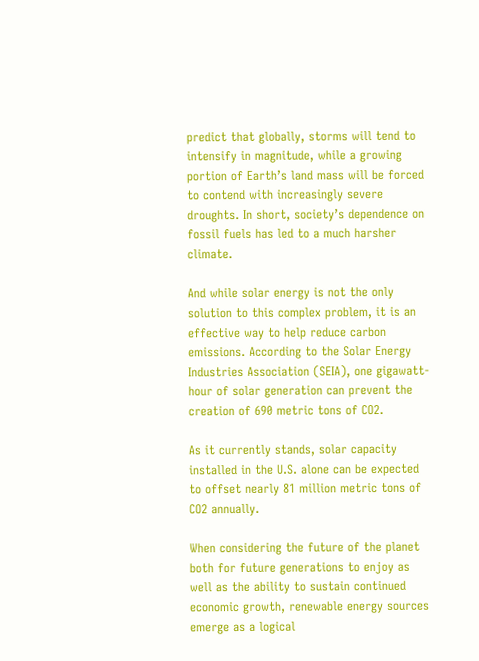predict that globally, storms will tend to intensify in magnitude, while a growing portion of Earth’s land mass will be forced to contend with increasingly severe droughts. In short, society’s dependence on fossil fuels has led to a much harsher climate.

And while solar energy is not the only solution to this complex problem, it is an effective way to help reduce carbon emissions. According to the Solar Energy Industries Association (SEIA), one gigawatt-hour of solar generation can prevent the creation of 690 metric tons of CO2.

As it currently stands, solar capacity installed in the U.S. alone can be expected to offset nearly 81 million metric tons of CO2 annually.

When considering the future of the planet both for future generations to enjoy as well as the ability to sustain continued economic growth, renewable energy sources emerge as a logical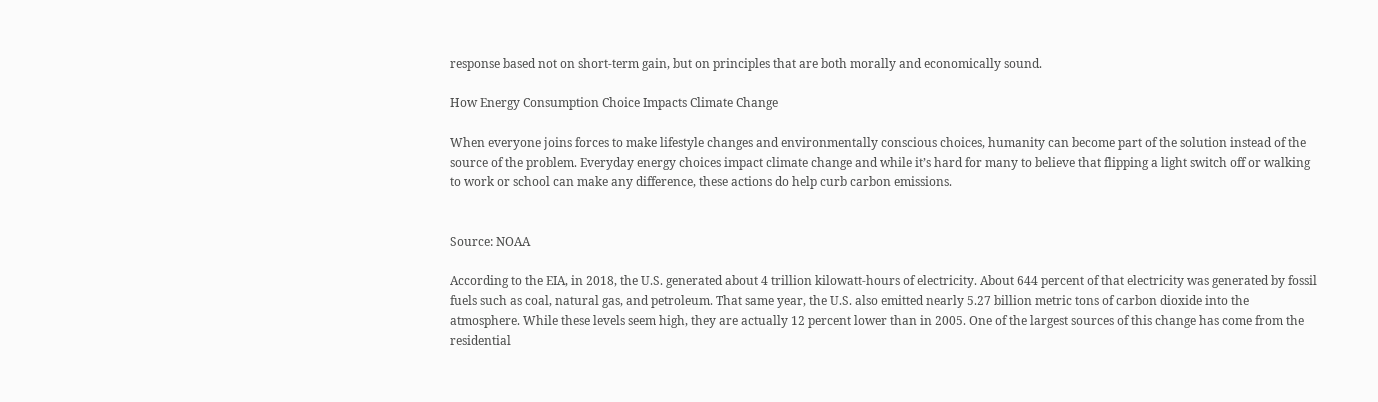response based not on short-term gain, but on principles that are both morally and economically sound.

How Energy Consumption Choice Impacts Climate Change

When everyone joins forces to make lifestyle changes and environmentally conscious choices, humanity can become part of the solution instead of the source of the problem. Everyday energy choices impact climate change and while it’s hard for many to believe that flipping a light switch off or walking to work or school can make any difference, these actions do help curb carbon emissions.


Source: NOAA

According to the EIA, in 2018, the U.S. generated about 4 trillion kilowatt-hours of electricity. About 644 percent of that electricity was generated by fossil fuels such as coal, natural gas, and petroleum. That same year, the U.S. also emitted nearly 5.27 billion metric tons of carbon dioxide into the atmosphere. While these levels seem high, they are actually 12 percent lower than in 2005. One of the largest sources of this change has come from the residential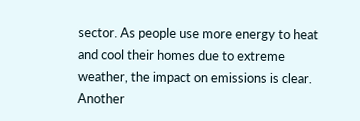sector. As people use more energy to heat and cool their homes due to extreme weather, the impact on emissions is clear. Another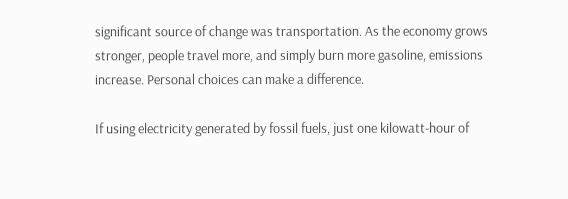significant source of change was transportation. As the economy grows stronger, people travel more, and simply burn more gasoline, emissions increase. Personal choices can make a difference.

If using electricity generated by fossil fuels, just one kilowatt-hour of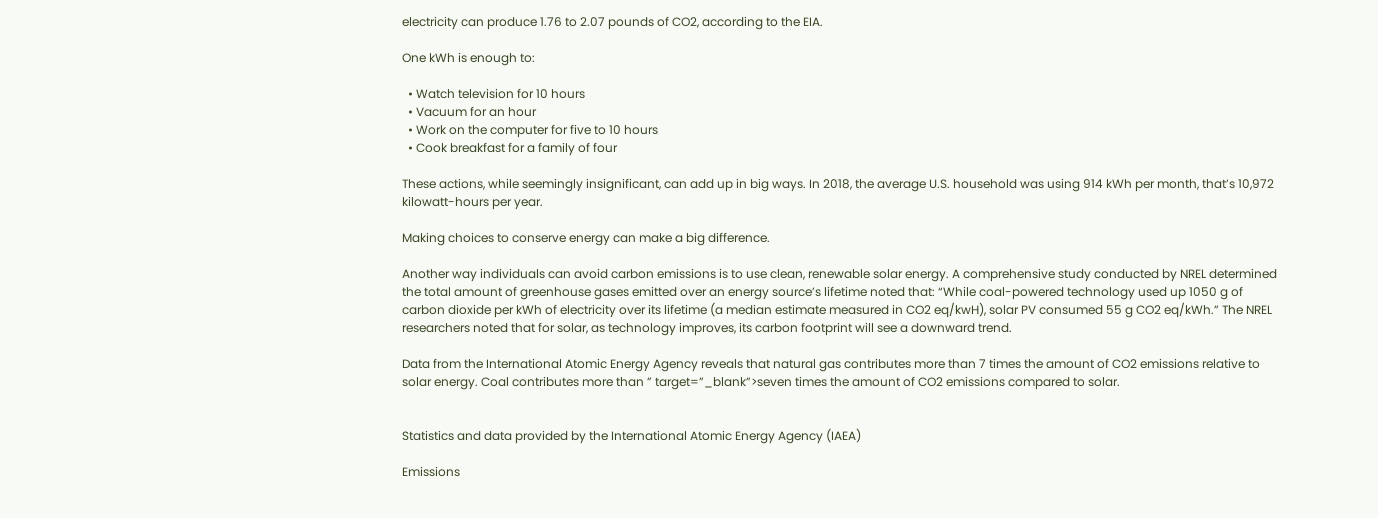electricity can produce 1.76 to 2.07 pounds of CO2, according to the EIA.

One kWh is enough to:

  • Watch television for 10 hours
  • Vacuum for an hour
  • Work on the computer for five to 10 hours
  • Cook breakfast for a family of four

These actions, while seemingly insignificant, can add up in big ways. In 2018, the average U.S. household was using 914 kWh per month, that’s 10,972 kilowatt-hours per year.

Making choices to conserve energy can make a big difference.

Another way individuals can avoid carbon emissions is to use clean, renewable solar energy. A comprehensive study conducted by NREL determined the total amount of greenhouse gases emitted over an energy source’s lifetime noted that: “While coal-powered technology used up 1050 g of carbon dioxide per kWh of electricity over its lifetime (a median estimate measured in CO2 eq/kwH), solar PV consumed 55 g CO2 eq/kWh.” The NREL researchers noted that for solar, as technology improves, its carbon footprint will see a downward trend.

Data from the International Atomic Energy Agency reveals that natural gas contributes more than 7 times the amount of CO2 emissions relative to solar energy. Coal contributes more than ” target=”_blank”>seven times the amount of CO2 emissions compared to solar.


Statistics and data provided by the International Atomic Energy Agency (IAEA)

Emissions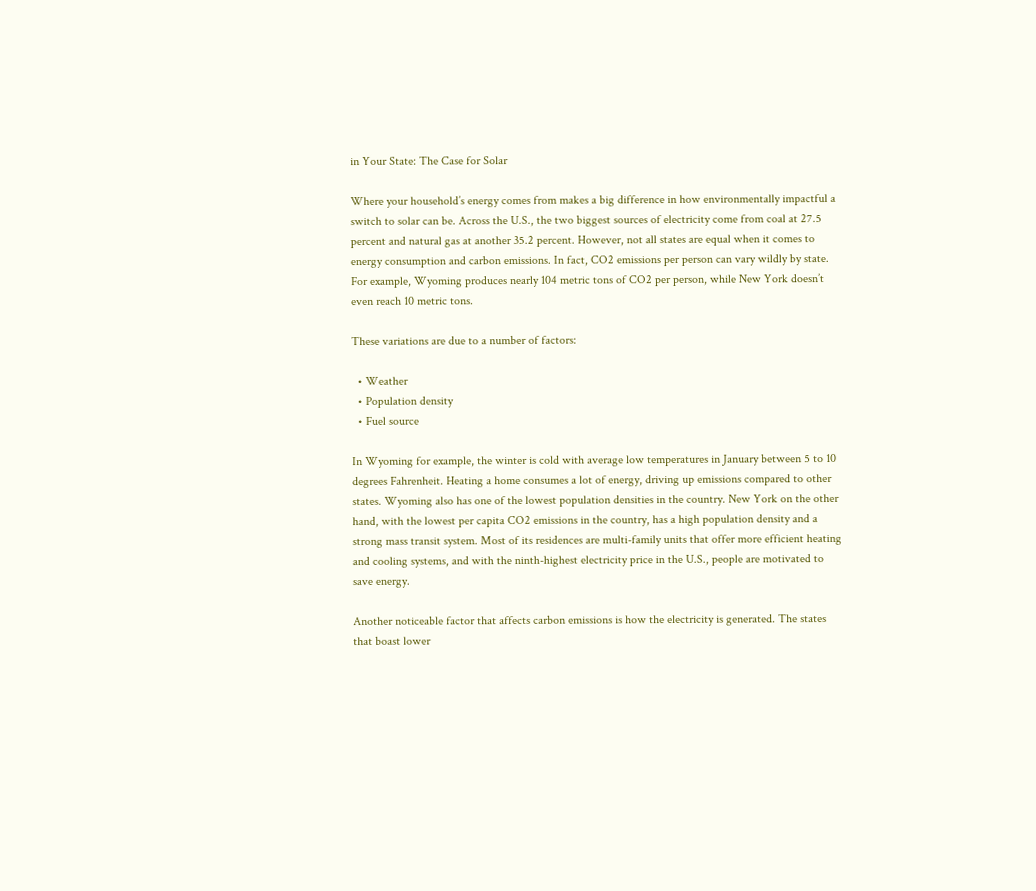in Your State: The Case for Solar

Where your household’s energy comes from makes a big difference in how environmentally impactful a switch to solar can be. Across the U.S., the two biggest sources of electricity come from coal at 27.5 percent and natural gas at another 35.2 percent. However, not all states are equal when it comes to energy consumption and carbon emissions. In fact, CO2 emissions per person can vary wildly by state. For example, Wyoming produces nearly 104 metric tons of CO2 per person, while New York doesn’t even reach 10 metric tons.

These variations are due to a number of factors:

  • Weather
  • Population density
  • Fuel source

In Wyoming for example, the winter is cold with average low temperatures in January between 5 to 10 degrees Fahrenheit. Heating a home consumes a lot of energy, driving up emissions compared to other states. Wyoming also has one of the lowest population densities in the country. New York on the other hand, with the lowest per capita CO2 emissions in the country, has a high population density and a strong mass transit system. Most of its residences are multi-family units that offer more efficient heating and cooling systems, and with the ninth-highest electricity price in the U.S., people are motivated to save energy.

Another noticeable factor that affects carbon emissions is how the electricity is generated. The states that boast lower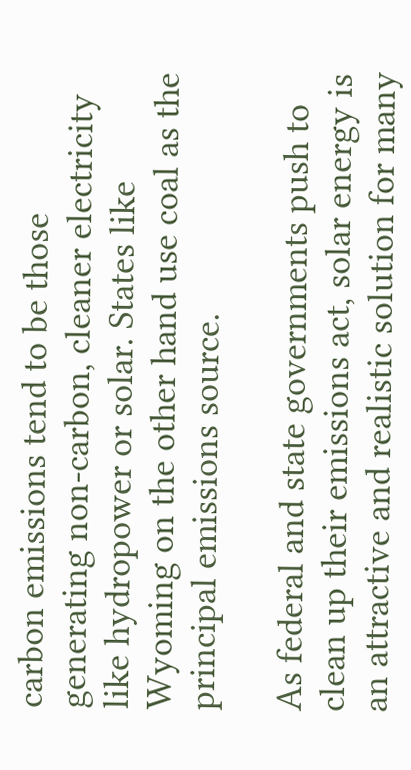carbon emissions tend to be those generating non-carbon, cleaner electricity like hydropower or solar. States like Wyoming on the other hand use coal as the principal emissions source.

As federal and state governments push to clean up their emissions act, solar energy is an attractive and realistic solution for many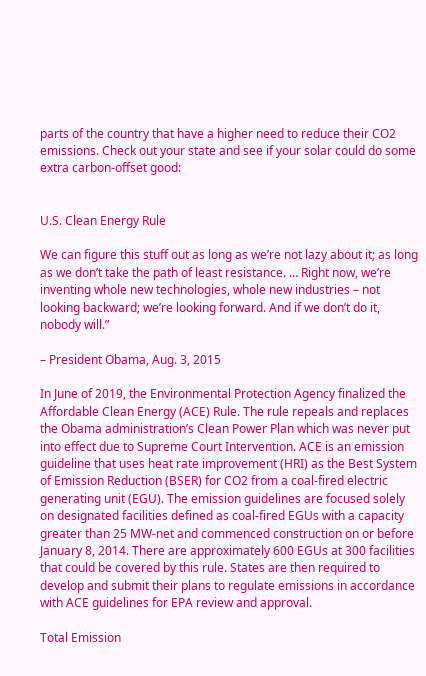parts of the country that have a higher need to reduce their CO2 emissions. Check out your state and see if your solar could do some extra carbon-offset good:


U.S. Clean Energy Rule

We can figure this stuff out as long as we’re not lazy about it; as long as we don’t take the path of least resistance. … Right now, we’re inventing whole new technologies, whole new industries – not looking backward; we’re looking forward. And if we don’t do it, nobody will.”

– President Obama, Aug. 3, 2015

In June of 2019, the Environmental Protection Agency finalized the Affordable Clean Energy (ACE) Rule. The rule repeals and replaces the Obama administration’s Clean Power Plan which was never put into effect due to Supreme Court Intervention. ACE is an emission guideline that uses heat rate improvement (HRI) as the Best System of Emission Reduction (BSER) for CO2 from a coal-fired electric generating unit (EGU). The emission guidelines are focused solely on designated facilities defined as coal-fired EGUs with a capacity greater than 25 MW-net and commenced construction on or before January 8, 2014. There are approximately 600 EGUs at 300 facilities that could be covered by this rule. States are then required to develop and submit their plans to regulate emissions in accordance with ACE guidelines for EPA review and approval.

Total Emission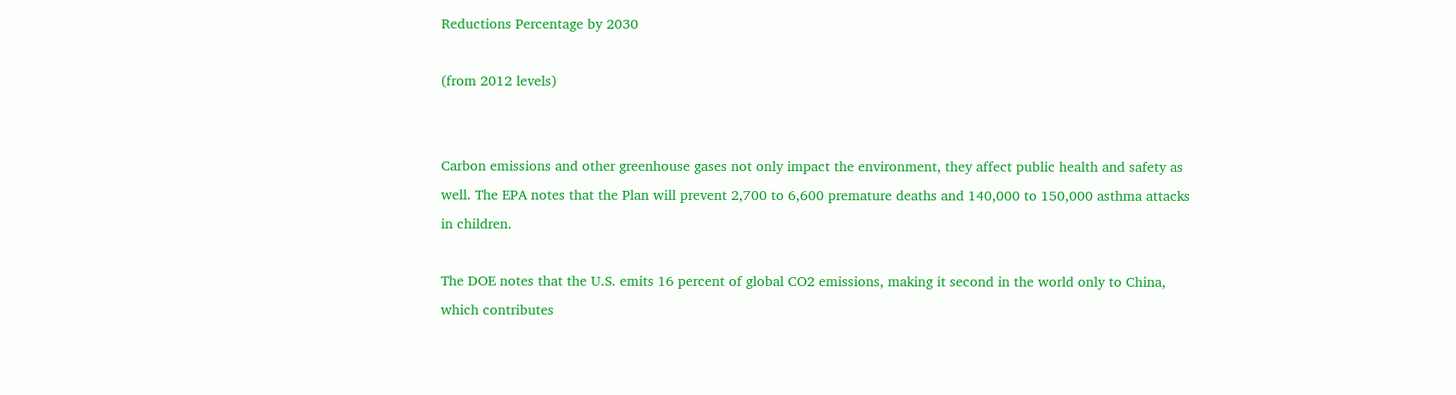Reductions Percentage by 2030

(from 2012 levels)


Carbon emissions and other greenhouse gases not only impact the environment, they affect public health and safety as well. The EPA notes that the Plan will prevent 2,700 to 6,600 premature deaths and 140,000 to 150,000 asthma attacks in children.

The DOE notes that the U.S. emits 16 percent of global CO2 emissions, making it second in the world only to China, which contributes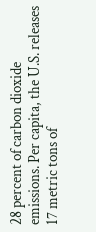28 percent of carbon dioxide emissions. Per capita, the U.S. releases 17 metric tons of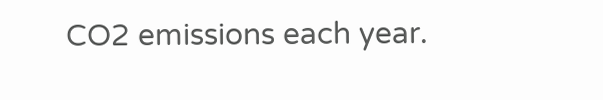CO2 emissions each year.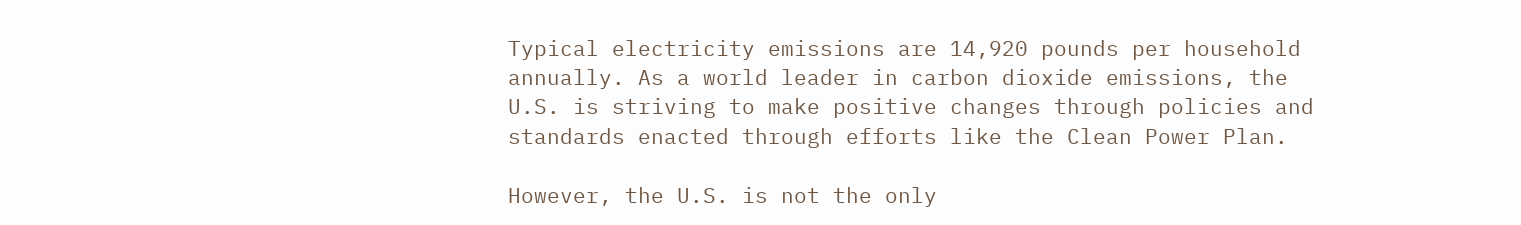Typical electricity emissions are 14,920 pounds per household annually. As a world leader in carbon dioxide emissions, the U.S. is striving to make positive changes through policies and standards enacted through efforts like the Clean Power Plan.

However, the U.S. is not the only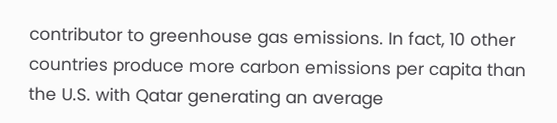contributor to greenhouse gas emissions. In fact, 10 other countries produce more carbon emissions per capita than the U.S. with Qatar generating an average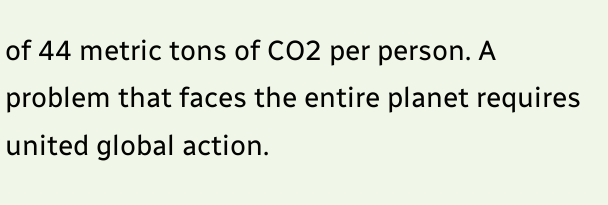of 44 metric tons of CO2 per person. A problem that faces the entire planet requires united global action.